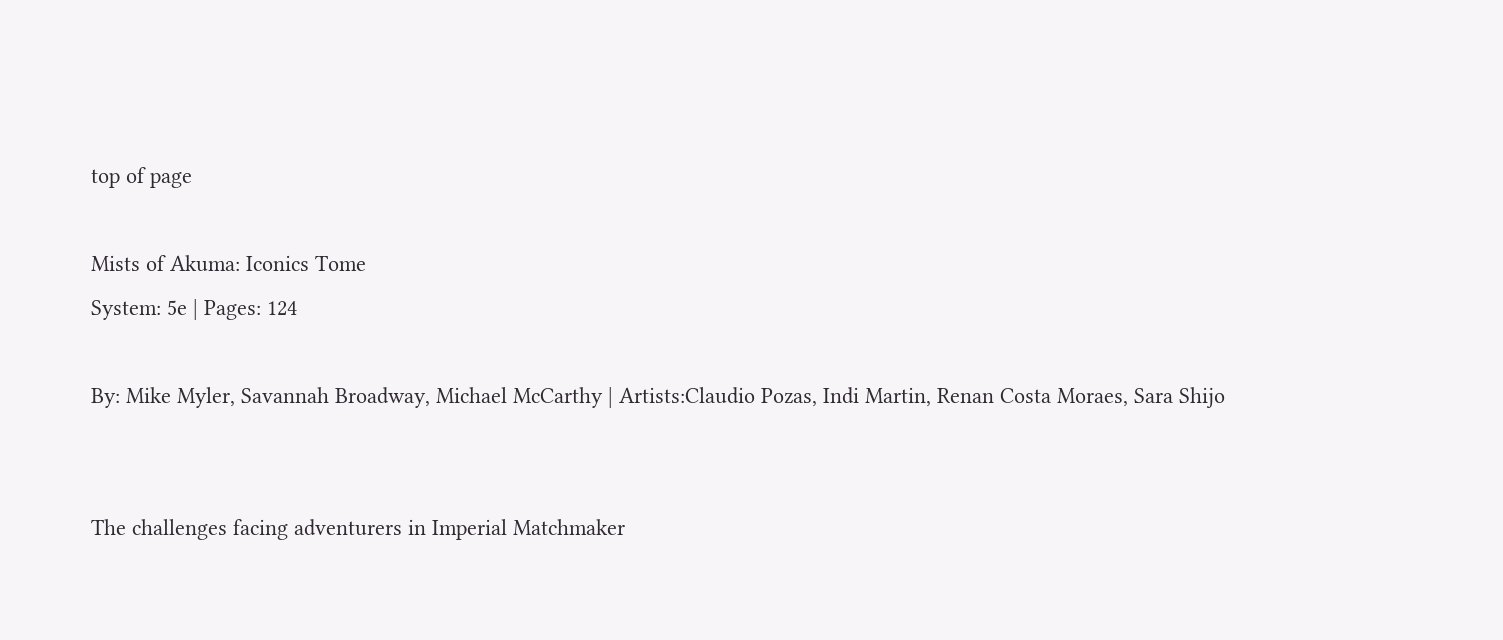top of page

Mists of Akuma: Iconics Tome
System: 5e | Pages: 124

By: Mike Myler, Savannah Broadway, Michael McCarthy | Artists:Claudio Pozas, Indi Martin, Renan Costa Moraes, Sara Shijo


The challenges facing adventurers in Imperial Matchmaker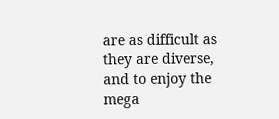are as difficult as they are diverse, and to enjoy the mega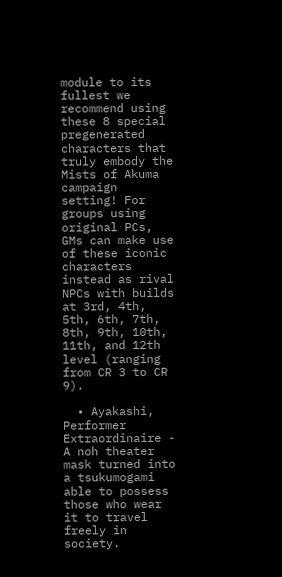module to its fullest we recommend using these 8 special pregenerated characters that truly embody the Mists of Akuma campaign setting! For groups using original PCs, GMs can make use of these iconic characters instead as rival NPCs with builds at 3rd, 4th, 5th, 6th, 7th, 8th, 9th, 10th, 11th, and 12th level (ranging from CR 3 to CR 9).

  • Ayakashi, Performer Extraordinaire - A noh theater mask turned into a tsukumogami able to possess those who wear it to travel freely in society.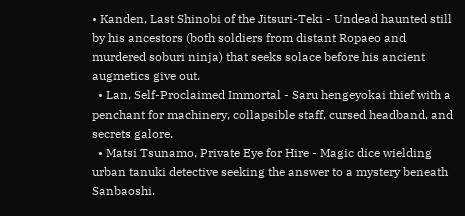• Kanden, Last Shinobi of the Jitsuri-Teki - Undead haunted still by his ancestors (both soldiers from distant Ropaeo and murdered soburi ninja) that seeks solace before his ancient augmetics give out.
  • Lan, Self-Proclaimed Immortal - Saru hengeyokai thief with a penchant for machinery, collapsible staff, cursed headband, and secrets galore.
  • Matsi Tsunamo, Private Eye for Hire - Magic dice wielding urban tanuki detective seeking the answer to a mystery beneath Sanbaoshi.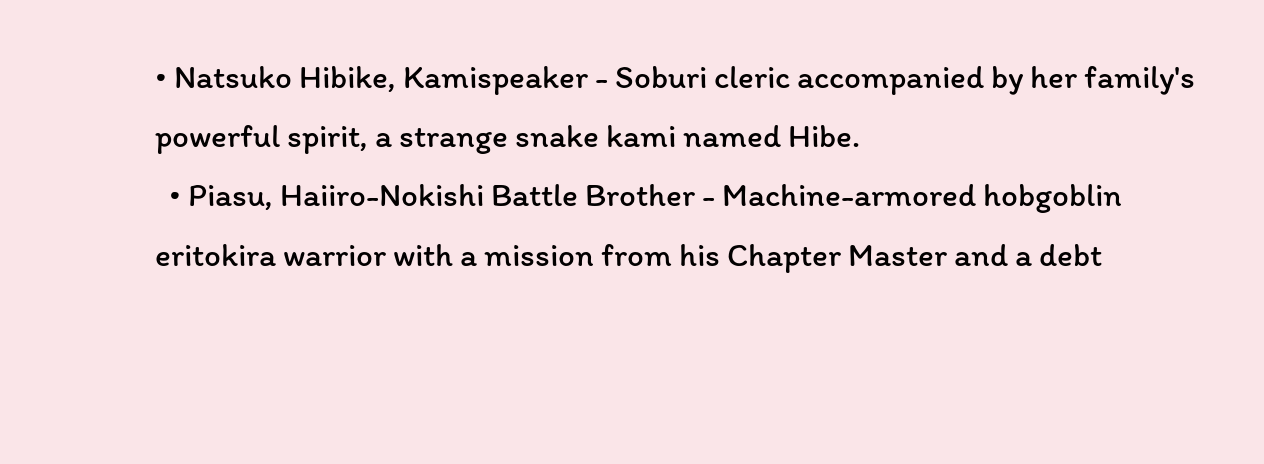• Natsuko Hibike, Kamispeaker - Soburi cleric accompanied by her family's powerful spirit, a strange snake kami named Hibe.
  • Piasu, Haiiro-Nokishi Battle Brother - Machine-armored hobgoblin eritokira warrior with a mission from his Chapter Master and a debt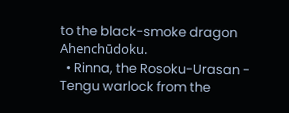to the black-smoke dragon Ahenchūdoku.
  • Rinna, the Rosoku-Urasan - Tengu warlock from the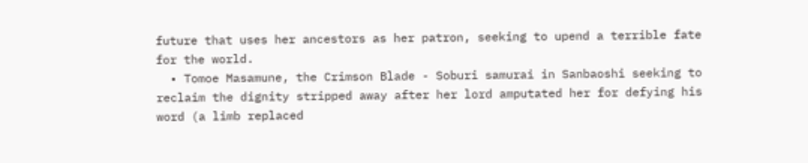future that uses her ancestors as her patron, seeking to upend a terrible fate for the world.
  • Tomoe Masamune, the Crimson Blade - Soburi samurai in Sanbaoshi seeking to reclaim the dignity stripped away after her lord amputated her for defying his word (a limb replaced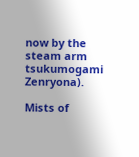now by the steam arm tsukumogami Zenryona).

Mists of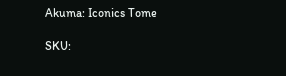Akuma: Iconics Tome

SKU: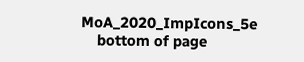MoA_2020_ImpIcons_5e
    bottom of page